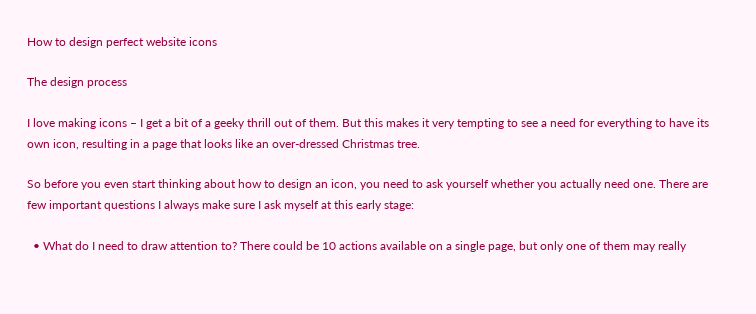How to design perfect website icons

The design process

I love making icons – I get a bit of a geeky thrill out of them. But this makes it very tempting to see a need for everything to have its own icon, resulting in a page that looks like an over-dressed Christmas tree.

So before you even start thinking about how to design an icon, you need to ask yourself whether you actually need one. There are few important questions I always make sure I ask myself at this early stage:

  • What do I need to draw attention to? There could be 10 actions available on a single page, but only one of them may really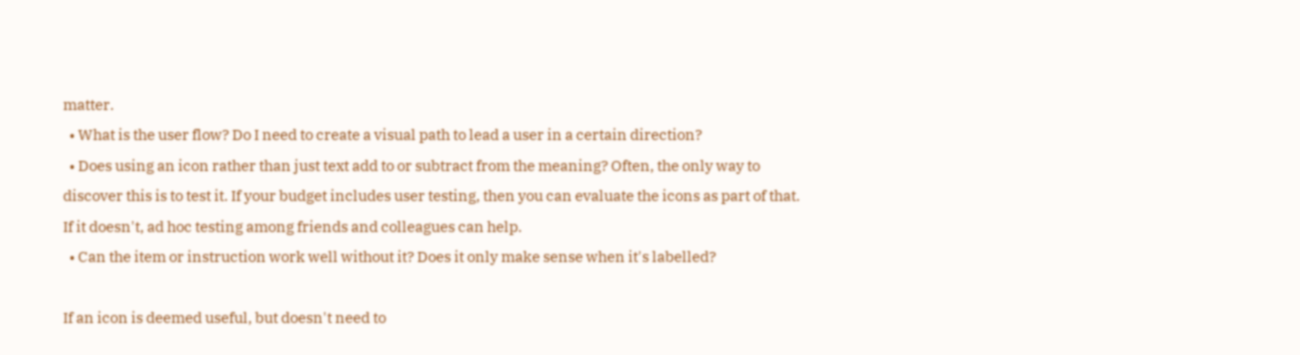matter.
  • What is the user flow? Do I need to create a visual path to lead a user in a certain direction?
  • Does using an icon rather than just text add to or subtract from the meaning? Often, the only way to discover this is to test it. If your budget includes user testing, then you can evaluate the icons as part of that. If it doesn't, ad hoc testing among friends and colleagues can help.
  • Can the item or instruction work well without it? Does it only make sense when it's labelled?

If an icon is deemed useful, but doesn't need to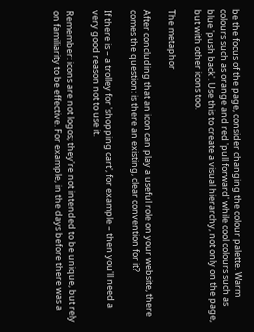be the focus of the page, consider changing the colour palette. Warm colours such as orange and red 'pull forward' while cool colours such as blue 'push back'. Use this to create a visual hierarchy, not only on the page, but with other icons too.

The metaphor

After concluding that an icon can play a useful role on your website, there comes the question: is there an existing, clear convention for it?

If there is – a trolley for 'shopping cart', for example – then you'll need a very good reason not to use it.

Remember: icons are not logos; they're not intended to be unique, but rely on familiarity to be effective. For example, in the days before there was a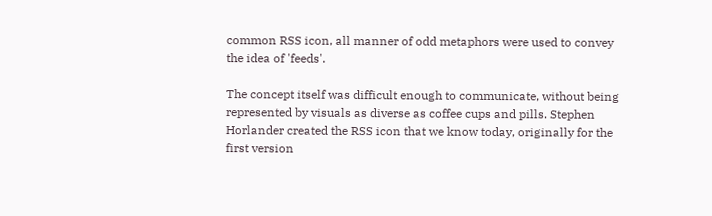common RSS icon, all manner of odd metaphors were used to convey the idea of 'feeds'.

The concept itself was difficult enough to communicate, without being represented by visuals as diverse as coffee cups and pills. Stephen Horlander created the RSS icon that we know today, originally for the first version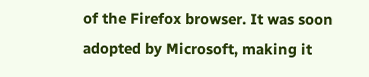of the Firefox browser. It was soon adopted by Microsoft, making it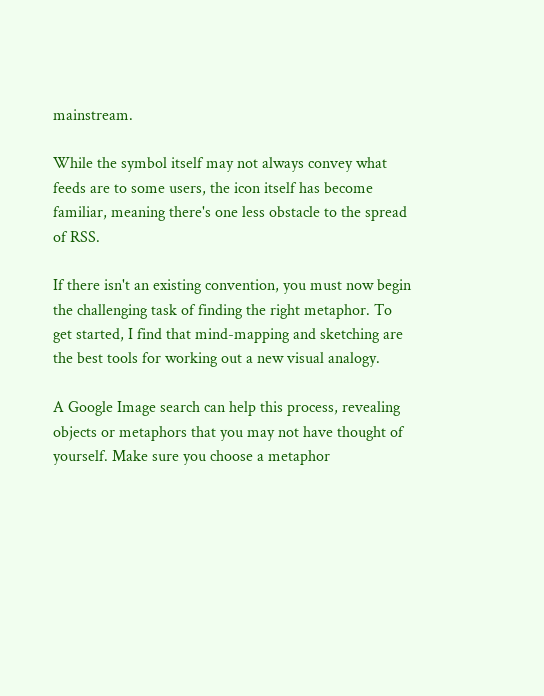mainstream.

While the symbol itself may not always convey what feeds are to some users, the icon itself has become familiar, meaning there's one less obstacle to the spread of RSS.

If there isn't an existing convention, you must now begin the challenging task of finding the right metaphor. To get started, I find that mind-mapping and sketching are the best tools for working out a new visual analogy.

A Google Image search can help this process, revealing objects or metaphors that you may not have thought of yourself. Make sure you choose a metaphor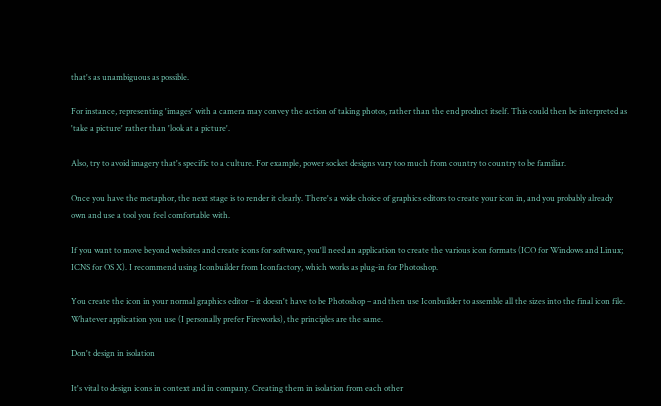that's as unambiguous as possible.

For instance, representing 'images' with a camera may convey the action of taking photos, rather than the end product itself. This could then be interpreted as 'take a picture' rather than 'look at a picture'.

Also, try to avoid imagery that's specific to a culture. For example, power socket designs vary too much from country to country to be familiar.

Once you have the metaphor, the next stage is to render it clearly. There's a wide choice of graphics editors to create your icon in, and you probably already own and use a tool you feel comfortable with.

If you want to move beyond websites and create icons for software, you'll need an application to create the various icon formats (ICO for Windows and Linux; ICNS for OS X). I recommend using Iconbuilder from Iconfactory, which works as plug-in for Photoshop.

You create the icon in your normal graphics editor – it doesn't have to be Photoshop – and then use Iconbuilder to assemble all the sizes into the final icon file. Whatever application you use (I personally prefer Fireworks), the principles are the same.

Don't design in isolation

It's vital to design icons in context and in company. Creating them in isolation from each other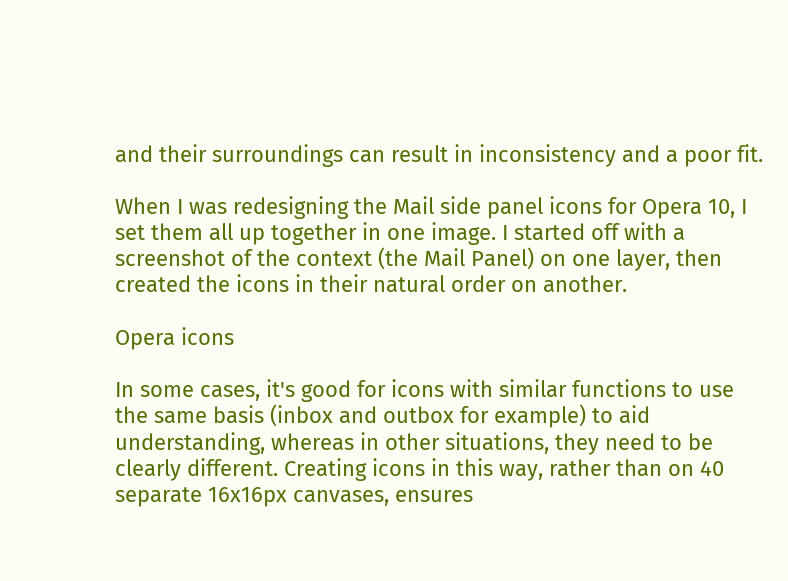and their surroundings can result in inconsistency and a poor fit.

When I was redesigning the Mail side panel icons for Opera 10, I set them all up together in one image. I started off with a screenshot of the context (the Mail Panel) on one layer, then created the icons in their natural order on another.

Opera icons

In some cases, it's good for icons with similar functions to use the same basis (inbox and outbox for example) to aid understanding, whereas in other situations, they need to be clearly different. Creating icons in this way, rather than on 40 separate 16x16px canvases, ensures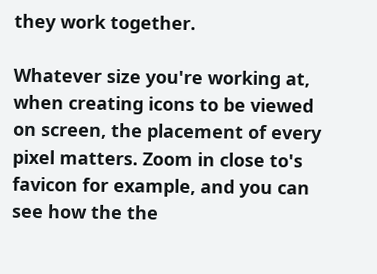they work together.

Whatever size you're working at, when creating icons to be viewed on screen, the placement of every pixel matters. Zoom in close to's favicon for example, and you can see how the the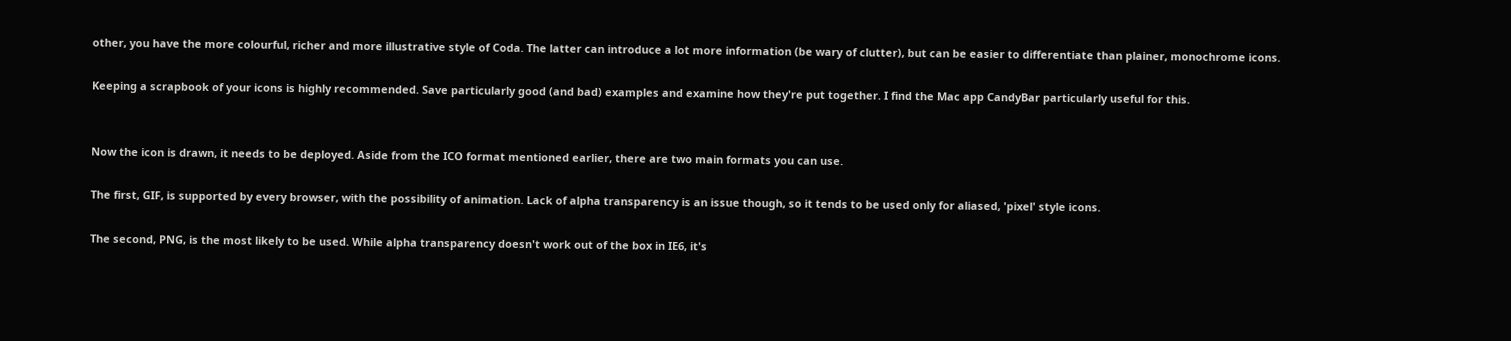other, you have the more colourful, richer and more illustrative style of Coda. The latter can introduce a lot more information (be wary of clutter), but can be easier to differentiate than plainer, monochrome icons.

Keeping a scrapbook of your icons is highly recommended. Save particularly good (and bad) examples and examine how they're put together. I find the Mac app CandyBar particularly useful for this.


Now the icon is drawn, it needs to be deployed. Aside from the ICO format mentioned earlier, there are two main formats you can use.

The first, GIF, is supported by every browser, with the possibility of animation. Lack of alpha transparency is an issue though, so it tends to be used only for aliased, 'pixel' style icons.

The second, PNG, is the most likely to be used. While alpha transparency doesn't work out of the box in IE6, it's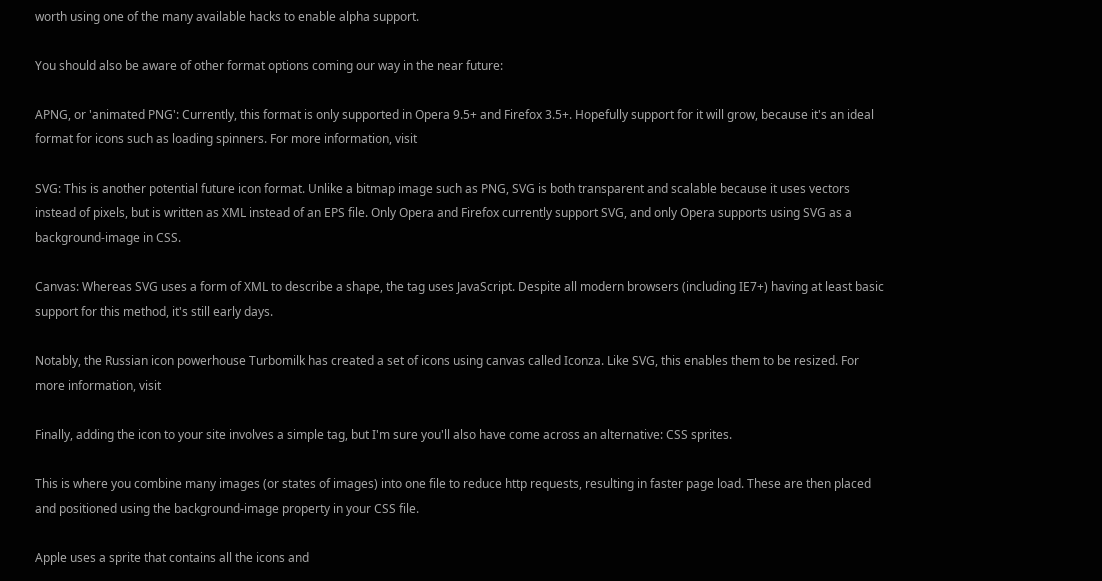worth using one of the many available hacks to enable alpha support.

You should also be aware of other format options coming our way in the near future:

APNG, or 'animated PNG': Currently, this format is only supported in Opera 9.5+ and Firefox 3.5+. Hopefully support for it will grow, because it's an ideal format for icons such as loading spinners. For more information, visit

SVG: This is another potential future icon format. Unlike a bitmap image such as PNG, SVG is both transparent and scalable because it uses vectors instead of pixels, but is written as XML instead of an EPS file. Only Opera and Firefox currently support SVG, and only Opera supports using SVG as a background-image in CSS.

Canvas: Whereas SVG uses a form of XML to describe a shape, the tag uses JavaScript. Despite all modern browsers (including IE7+) having at least basic support for this method, it's still early days.

Notably, the Russian icon powerhouse Turbomilk has created a set of icons using canvas called Iconza. Like SVG, this enables them to be resized. For more information, visit

Finally, adding the icon to your site involves a simple tag, but I'm sure you'll also have come across an alternative: CSS sprites.

This is where you combine many images (or states of images) into one file to reduce http requests, resulting in faster page load. These are then placed and positioned using the background-image property in your CSS file.

Apple uses a sprite that contains all the icons and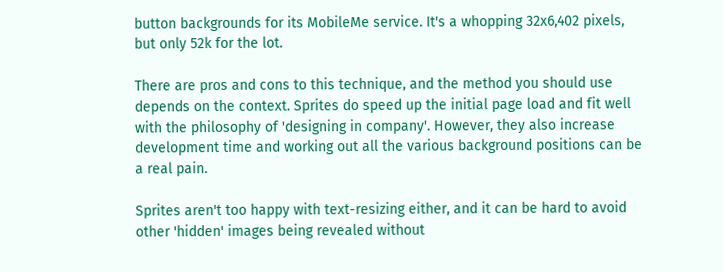button backgrounds for its MobileMe service. It's a whopping 32x6,402 pixels, but only 52k for the lot.

There are pros and cons to this technique, and the method you should use depends on the context. Sprites do speed up the initial page load and fit well with the philosophy of 'designing in company'. However, they also increase development time and working out all the various background positions can be a real pain.

Sprites aren't too happy with text-resizing either, and it can be hard to avoid other 'hidden' images being revealed without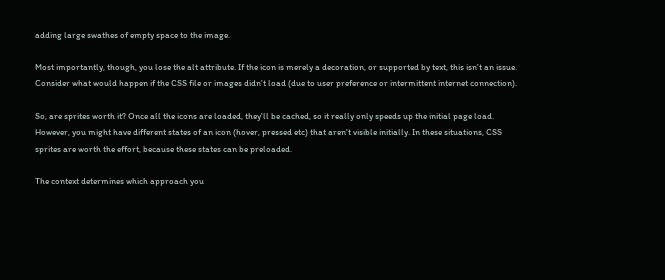adding large swathes of empty space to the image.

Most importantly, though, you lose the alt attribute. If the icon is merely a decoration, or supported by text, this isn't an issue. Consider what would happen if the CSS file or images didn't load (due to user preference or intermittent internet connection).

So, are sprites worth it? Once all the icons are loaded, they'll be cached, so it really only speeds up the initial page load. However, you might have different states of an icon (hover, pressed etc) that aren't visible initially. In these situations, CSS sprites are worth the effort, because these states can be preloaded.

The context determines which approach you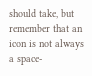should take, but remember that an icon is not always a space-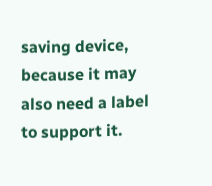saving device, because it may also need a label to support it.